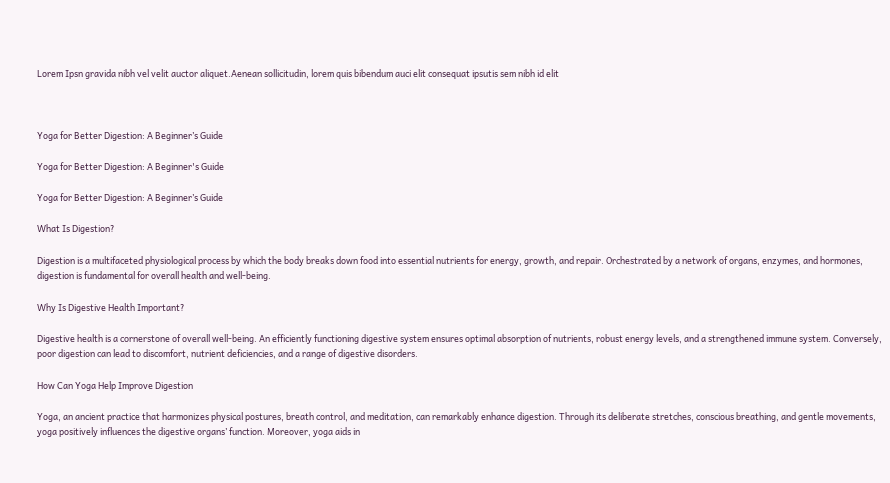Lorem Ipsn gravida nibh vel velit auctor aliquet.Aenean sollicitudin, lorem quis bibendum auci elit consequat ipsutis sem nibh id elit



Yoga for Better Digestion: A Beginner’s Guide

Yoga for Better Digestion: A Beginner's Guide

Yoga for Better Digestion: A Beginner’s Guide

What Is Digestion?

Digestion is a multifaceted physiological process by which the body breaks down food into essential nutrients for energy, growth, and repair. Orchestrated by a network of organs, enzymes, and hormones, digestion is fundamental for overall health and well-being.

Why Is Digestive Health Important?

Digestive health is a cornerstone of overall well-being. An efficiently functioning digestive system ensures optimal absorption of nutrients, robust energy levels, and a strengthened immune system. Conversely, poor digestion can lead to discomfort, nutrient deficiencies, and a range of digestive disorders.

How Can Yoga Help Improve Digestion

Yoga, an ancient practice that harmonizes physical postures, breath control, and meditation, can remarkably enhance digestion. Through its deliberate stretches, conscious breathing, and gentle movements, yoga positively influences the digestive organs’ function. Moreover, yoga aids in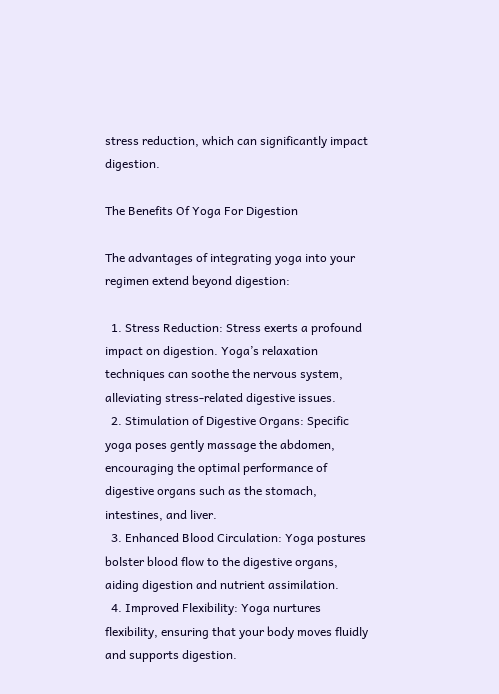stress reduction, which can significantly impact digestion.

The Benefits Of Yoga For Digestion

The advantages of integrating yoga into your regimen extend beyond digestion:

  1. Stress Reduction: Stress exerts a profound impact on digestion. Yoga’s relaxation techniques can soothe the nervous system, alleviating stress-related digestive issues.
  2. Stimulation of Digestive Organs: Specific yoga poses gently massage the abdomen, encouraging the optimal performance of digestive organs such as the stomach, intestines, and liver.
  3. Enhanced Blood Circulation: Yoga postures bolster blood flow to the digestive organs, aiding digestion and nutrient assimilation.
  4. Improved Flexibility: Yoga nurtures flexibility, ensuring that your body moves fluidly and supports digestion.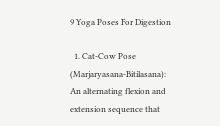9 Yoga Poses For Digestion

  1. Cat-Cow Pose (Marjaryasana-Bitilasana): An alternating flexion and extension sequence that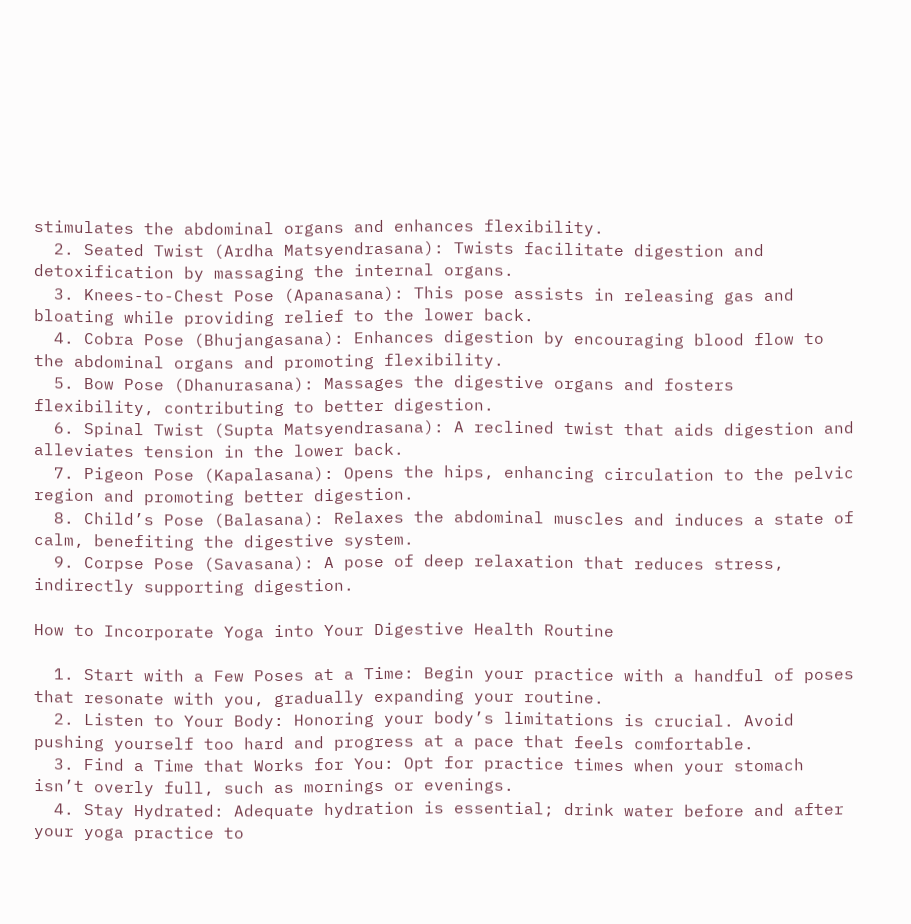stimulates the abdominal organs and enhances flexibility.
  2. Seated Twist (Ardha Matsyendrasana): Twists facilitate digestion and detoxification by massaging the internal organs.
  3. Knees-to-Chest Pose (Apanasana): This pose assists in releasing gas and bloating while providing relief to the lower back.
  4. Cobra Pose (Bhujangasana): Enhances digestion by encouraging blood flow to the abdominal organs and promoting flexibility.
  5. Bow Pose (Dhanurasana): Massages the digestive organs and fosters flexibility, contributing to better digestion.
  6. Spinal Twist (Supta Matsyendrasana): A reclined twist that aids digestion and alleviates tension in the lower back.
  7. Pigeon Pose (Kapalasana): Opens the hips, enhancing circulation to the pelvic region and promoting better digestion.
  8. Child’s Pose (Balasana): Relaxes the abdominal muscles and induces a state of calm, benefiting the digestive system.
  9. Corpse Pose (Savasana): A pose of deep relaxation that reduces stress, indirectly supporting digestion.

How to Incorporate Yoga into Your Digestive Health Routine

  1. Start with a Few Poses at a Time: Begin your practice with a handful of poses that resonate with you, gradually expanding your routine.
  2. Listen to Your Body: Honoring your body’s limitations is crucial. Avoid pushing yourself too hard and progress at a pace that feels comfortable.
  3. Find a Time that Works for You: Opt for practice times when your stomach isn’t overly full, such as mornings or evenings.
  4. Stay Hydrated: Adequate hydration is essential; drink water before and after your yoga practice to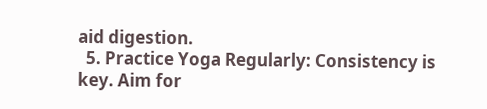aid digestion.
  5. Practice Yoga Regularly: Consistency is key. Aim for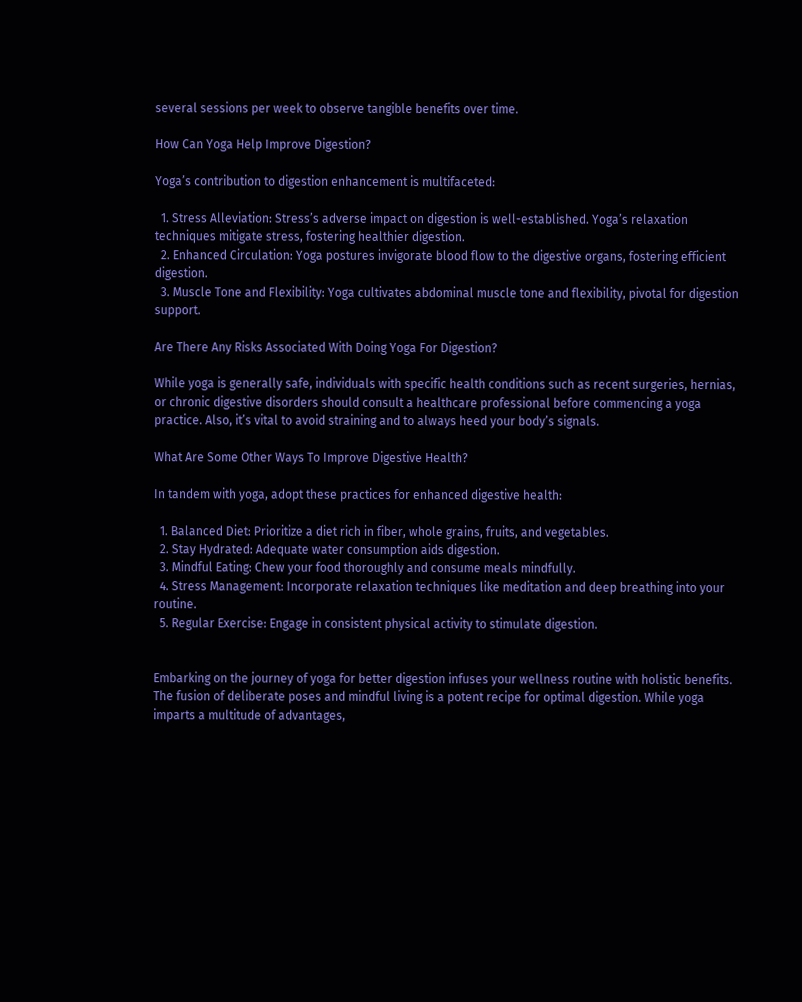several sessions per week to observe tangible benefits over time.

How Can Yoga Help Improve Digestion?

Yoga’s contribution to digestion enhancement is multifaceted:

  1. Stress Alleviation: Stress’s adverse impact on digestion is well-established. Yoga’s relaxation techniques mitigate stress, fostering healthier digestion.
  2. Enhanced Circulation: Yoga postures invigorate blood flow to the digestive organs, fostering efficient digestion.
  3. Muscle Tone and Flexibility: Yoga cultivates abdominal muscle tone and flexibility, pivotal for digestion support.

Are There Any Risks Associated With Doing Yoga For Digestion?

While yoga is generally safe, individuals with specific health conditions such as recent surgeries, hernias, or chronic digestive disorders should consult a healthcare professional before commencing a yoga practice. Also, it’s vital to avoid straining and to always heed your body’s signals.

What Are Some Other Ways To Improve Digestive Health?

In tandem with yoga, adopt these practices for enhanced digestive health:

  1. Balanced Diet: Prioritize a diet rich in fiber, whole grains, fruits, and vegetables.
  2. Stay Hydrated: Adequate water consumption aids digestion.
  3. Mindful Eating: Chew your food thoroughly and consume meals mindfully.
  4. Stress Management: Incorporate relaxation techniques like meditation and deep breathing into your routine.
  5. Regular Exercise: Engage in consistent physical activity to stimulate digestion.


Embarking on the journey of yoga for better digestion infuses your wellness routine with holistic benefits. The fusion of deliberate poses and mindful living is a potent recipe for optimal digestion. While yoga imparts a multitude of advantages,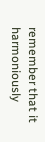remember that it harmoniously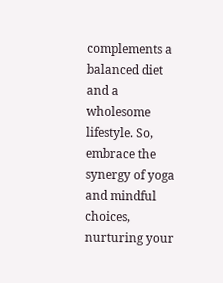complements a balanced diet and a wholesome lifestyle. So, embrace the synergy of yoga and mindful choices, nurturing your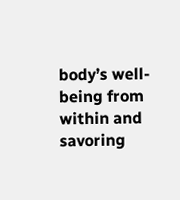body’s well-being from within and savoring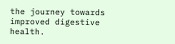the journey towards improved digestive health.